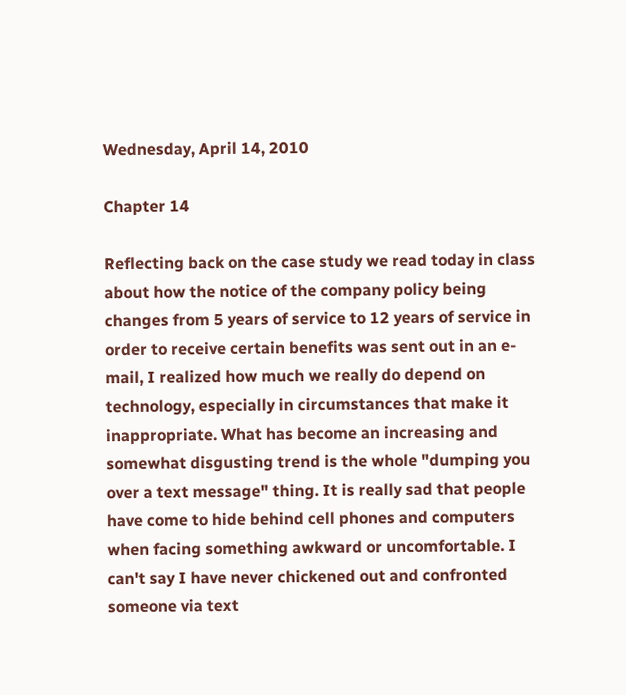Wednesday, April 14, 2010

Chapter 14

Reflecting back on the case study we read today in class about how the notice of the company policy being changes from 5 years of service to 12 years of service in order to receive certain benefits was sent out in an e-mail, I realized how much we really do depend on technology, especially in circumstances that make it inappropriate. What has become an increasing and somewhat disgusting trend is the whole "dumping you over a text message" thing. It is really sad that people have come to hide behind cell phones and computers when facing something awkward or uncomfortable. I can't say I have never chickened out and confronted someone via text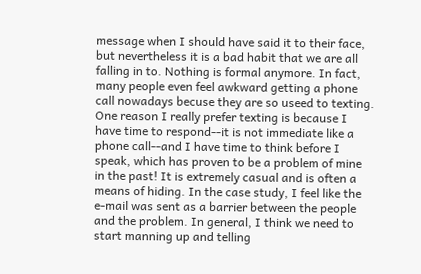message when I should have said it to their face, but nevertheless it is a bad habit that we are all falling in to. Nothing is formal anymore. In fact, many people even feel awkward getting a phone call nowadays becuse they are so useed to texting. One reason I really prefer texting is because I have time to respond--it is not immediate like a phone call--and I have time to think before I speak, which has proven to be a problem of mine in the past! It is extremely casual and is often a means of hiding. In the case study, I feel like the e-mail was sent as a barrier between the people and the problem. In general, I think we need to start manning up and telling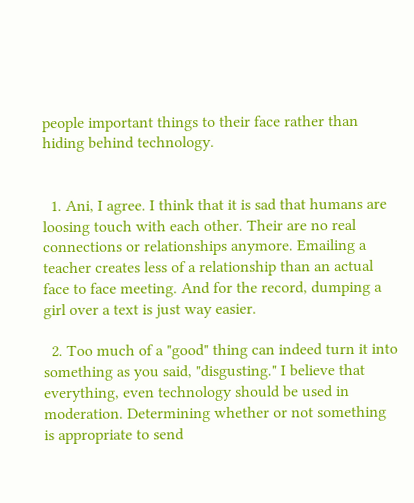people important things to their face rather than hiding behind technology.


  1. Ani, I agree. I think that it is sad that humans are loosing touch with each other. Their are no real connections or relationships anymore. Emailing a teacher creates less of a relationship than an actual face to face meeting. And for the record, dumping a girl over a text is just way easier.

  2. Too much of a "good" thing can indeed turn it into something as you said, "disgusting." I believe that everything, even technology should be used in moderation. Determining whether or not something is appropriate to send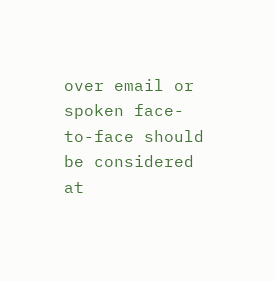over email or spoken face-to-face should be considered at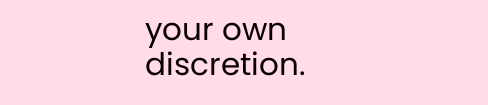your own discretion.